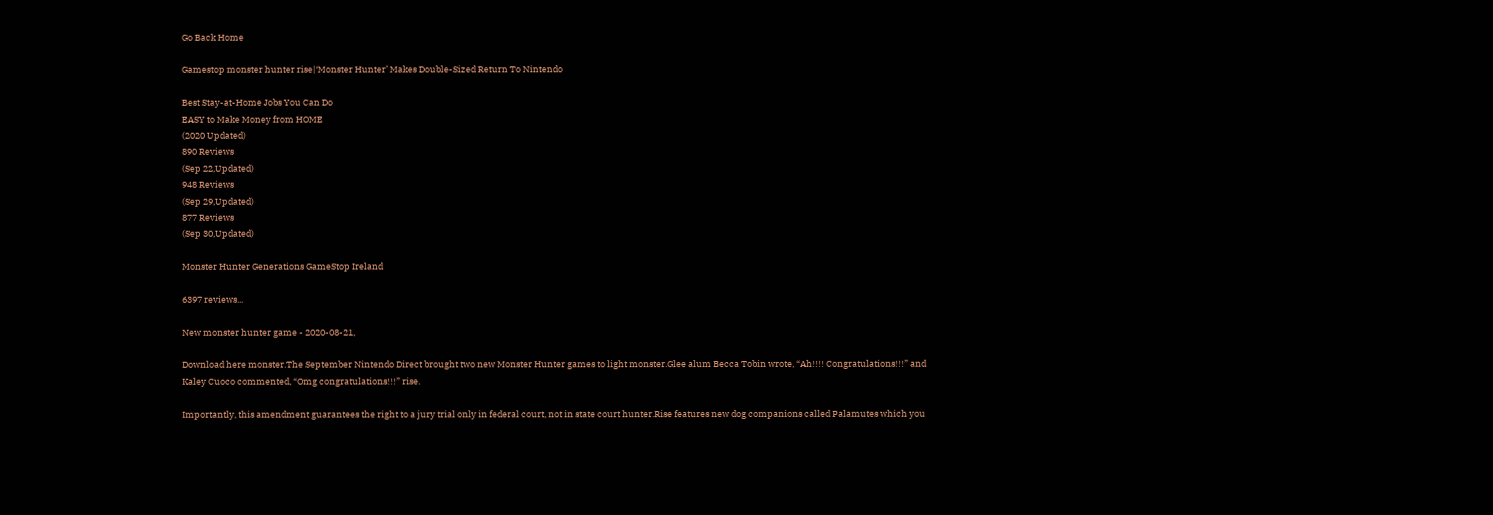Go Back Home

Gamestop monster hunter rise|‘Monster Hunter’ Makes Double-Sized Return To Nintendo

Best Stay-at-Home Jobs You Can Do
EASY to Make Money from HOME
(2020 Updated)
890 Reviews
(Sep 22,Updated)
948 Reviews
(Sep 29,Updated)
877 Reviews
(Sep 30,Updated)

Monster Hunter Generations GameStop Ireland

6397 reviews...

New monster hunter game - 2020-08-21,

Download here monster.The September Nintendo Direct brought two new Monster Hunter games to light monster.Glee alum Becca Tobin wrote, “Ah!!!! Congratulations!!!” and Kaley Cuoco commented, “Omg congratulations!!!” rise.

Importantly, this amendment guarantees the right to a jury trial only in federal court, not in state court hunter.Rise features new dog companions called Palamutes which you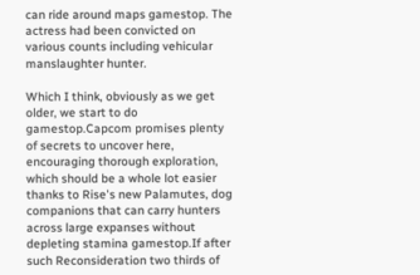can ride around maps gamestop. The actress had been convicted on various counts including vehicular manslaughter hunter.

Which I think, obviously as we get older, we start to do gamestop.Capcom promises plenty of secrets to uncover here, encouraging thorough exploration, which should be a whole lot easier thanks to Rise's new Palamutes, dog companions that can carry hunters across large expanses without depleting stamina gamestop.If after such Reconsideration two thirds of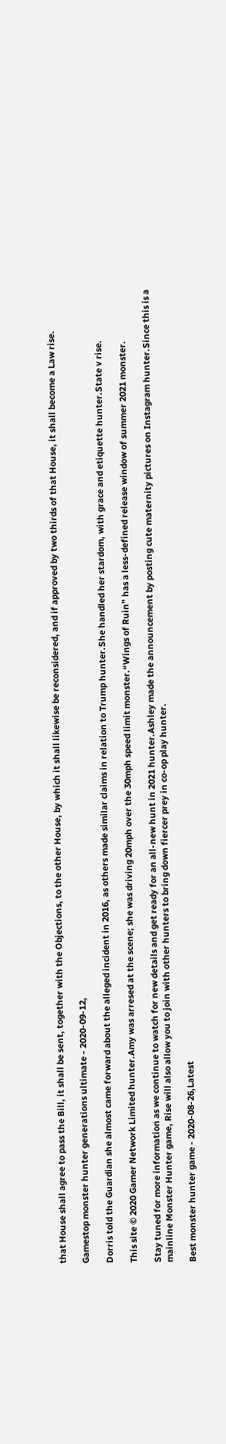that House shall agree to pass the Bill, it shall be sent, together with the Objections, to the other House, by which it shall likewise be reconsidered, and if approved by two thirds of that House, it shall become a Law rise.

Gamestop monster hunter generations ultimate - 2020-09-12,

Dorris told the Guardian she almost came forward about the alleged incident in 2016, as others made similar claims in relation to Trump hunter.She handled her stardom, with grace and etiquette hunter.State v rise.

This site © 2020 Gamer Network Limited hunter.Amy was arresed at the scene; she was driving 20mph over the 30mph speed limit monster.“Wings of Ruin” has a less-defined release window of summer 2021 monster.

Stay tuned for more information as we continue to watch for new details and get ready for an all-new hunt in 2021 hunter.Ashley made the announcement by posting cute maternity pictures on Instagram hunter.Since this is a mainline Monster Hunter game, Rise will also allow you to join with other hunters to bring down fiercer prey in co-op play hunter.

Best monster hunter game - 2020-08-26,Latest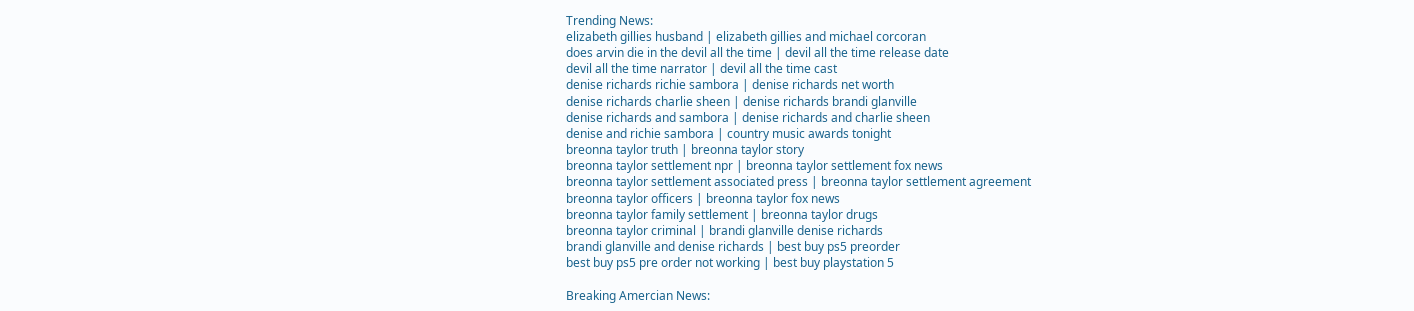Trending News:
elizabeth gillies husband | elizabeth gillies and michael corcoran
does arvin die in the devil all the time | devil all the time release date
devil all the time narrator | devil all the time cast
denise richards richie sambora | denise richards net worth
denise richards charlie sheen | denise richards brandi glanville
denise richards and sambora | denise richards and charlie sheen
denise and richie sambora | country music awards tonight
breonna taylor truth | breonna taylor story
breonna taylor settlement npr | breonna taylor settlement fox news
breonna taylor settlement associated press | breonna taylor settlement agreement
breonna taylor officers | breonna taylor fox news
breonna taylor family settlement | breonna taylor drugs
breonna taylor criminal | brandi glanville denise richards
brandi glanville and denise richards | best buy ps5 preorder
best buy ps5 pre order not working | best buy playstation 5

Breaking Amercian News: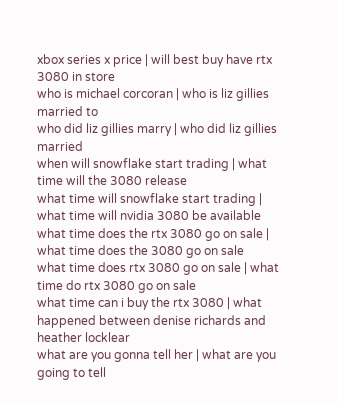xbox series x price | will best buy have rtx 3080 in store
who is michael corcoran | who is liz gillies married to
who did liz gillies marry | who did liz gillies married
when will snowflake start trading | what time will the 3080 release
what time will snowflake start trading | what time will nvidia 3080 be available
what time does the rtx 3080 go on sale | what time does the 3080 go on sale
what time does rtx 3080 go on sale | what time do rtx 3080 go on sale
what time can i buy the rtx 3080 | what happened between denise richards and heather locklear
what are you gonna tell her | what are you going to tell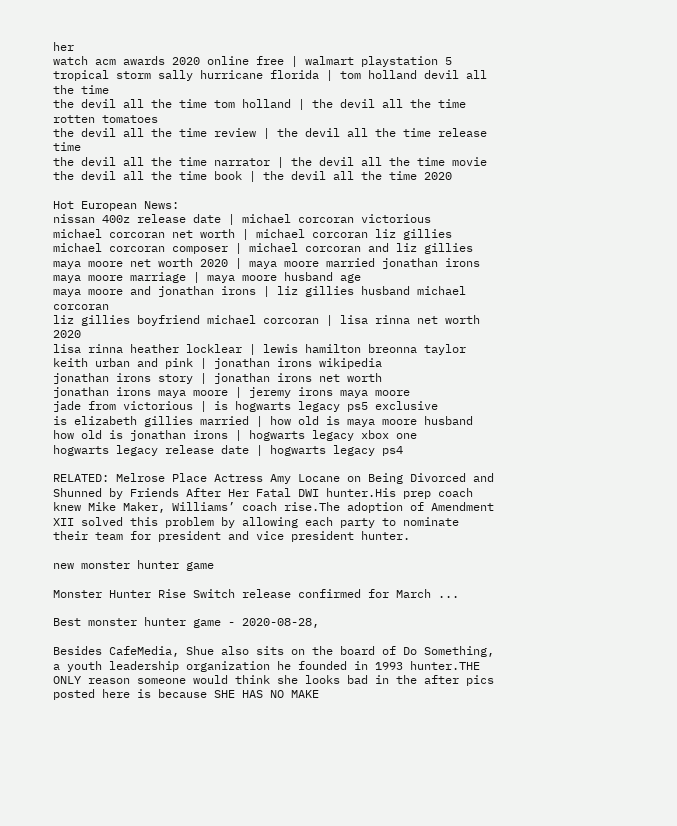her
watch acm awards 2020 online free | walmart playstation 5
tropical storm sally hurricane florida | tom holland devil all the time
the devil all the time tom holland | the devil all the time rotten tomatoes
the devil all the time review | the devil all the time release time
the devil all the time narrator | the devil all the time movie
the devil all the time book | the devil all the time 2020

Hot European News:
nissan 400z release date | michael corcoran victorious
michael corcoran net worth | michael corcoran liz gillies
michael corcoran composer | michael corcoran and liz gillies
maya moore net worth 2020 | maya moore married jonathan irons
maya moore marriage | maya moore husband age
maya moore and jonathan irons | liz gillies husband michael corcoran
liz gillies boyfriend michael corcoran | lisa rinna net worth 2020
lisa rinna heather locklear | lewis hamilton breonna taylor
keith urban and pink | jonathan irons wikipedia
jonathan irons story | jonathan irons net worth
jonathan irons maya moore | jeremy irons maya moore
jade from victorious | is hogwarts legacy ps5 exclusive
is elizabeth gillies married | how old is maya moore husband
how old is jonathan irons | hogwarts legacy xbox one
hogwarts legacy release date | hogwarts legacy ps4

RELATED: Melrose Place Actress Amy Locane on Being Divorced and Shunned by Friends After Her Fatal DWI hunter.His prep coach knew Mike Maker, Williams’ coach rise.The adoption of Amendment XII solved this problem by allowing each party to nominate their team for president and vice president hunter.

new monster hunter game

Monster Hunter Rise Switch release confirmed for March ...

Best monster hunter game - 2020-08-28,

Besides CafeMedia, Shue also sits on the board of Do Something, a youth leadership organization he founded in 1993 hunter.THE ONLY reason someone would think she looks bad in the after pics posted here is because SHE HAS NO MAKE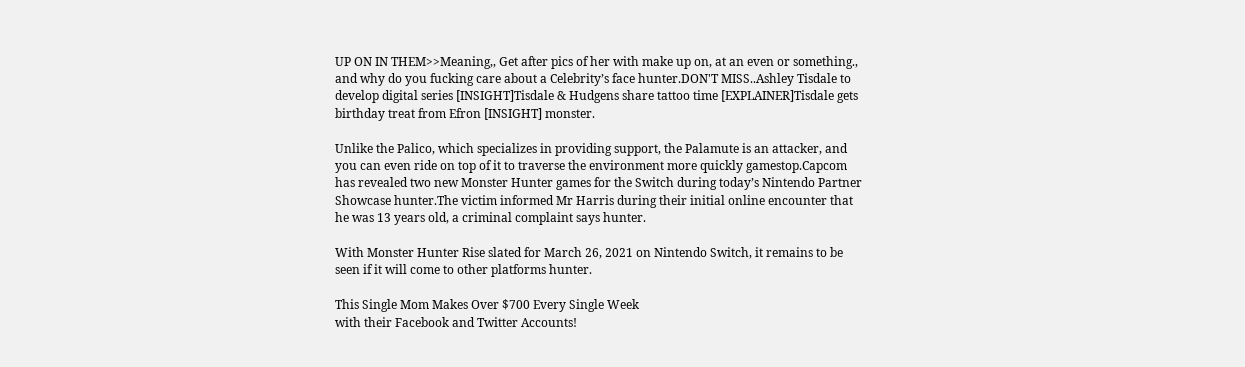UP ON IN THEM>>Meaning,, Get after pics of her with make up on, at an even or something., and why do you fucking care about a Celebrity’s face hunter.DON'T MISS..Ashley Tisdale to develop digital series [INSIGHT]Tisdale & Hudgens share tattoo time [EXPLAINER]Tisdale gets birthday treat from Efron [INSIGHT] monster.

Unlike the Palico, which specializes in providing support, the Palamute is an attacker, and you can even ride on top of it to traverse the environment more quickly gamestop.Capcom has revealed two new Monster Hunter games for the Switch during today’s Nintendo Partner Showcase hunter.The victim informed Mr Harris during their initial online encounter that he was 13 years old, a criminal complaint says hunter.

With Monster Hunter Rise slated for March 26, 2021 on Nintendo Switch, it remains to be seen if it will come to other platforms hunter.

This Single Mom Makes Over $700 Every Single Week
with their Facebook and Twitter Accounts!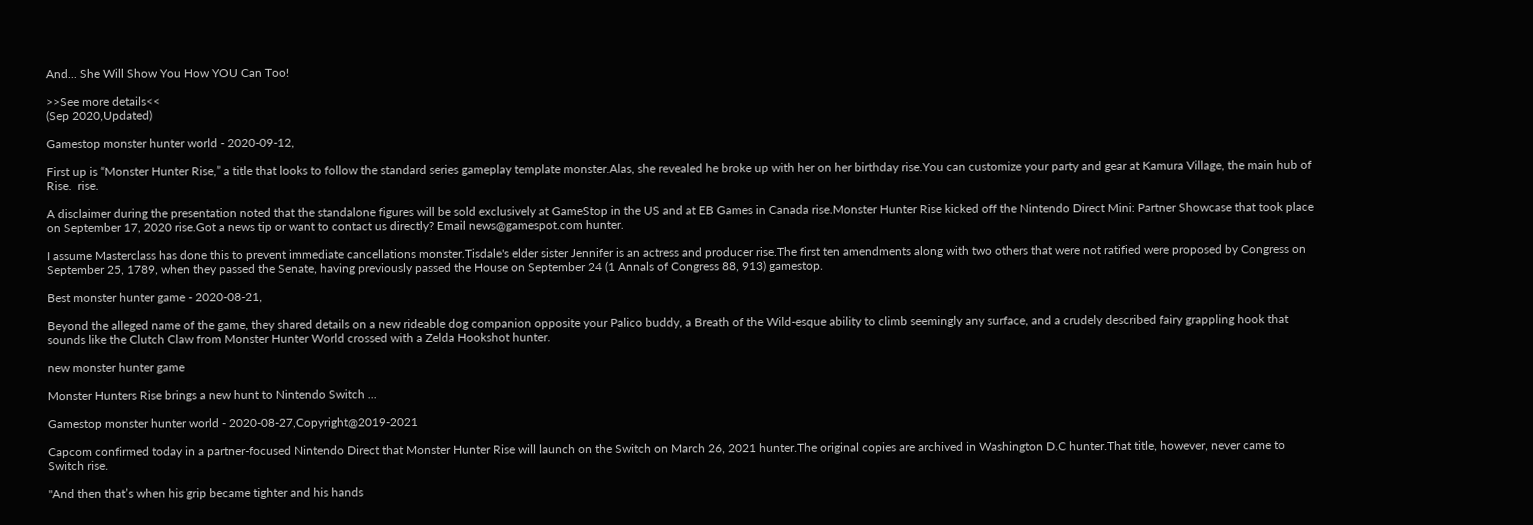And... She Will Show You How YOU Can Too!

>>See more details<<
(Sep 2020,Updated)

Gamestop monster hunter world - 2020-09-12,

First up is “Monster Hunter Rise,” a title that looks to follow the standard series gameplay template monster.Alas, she revealed he broke up with her on her birthday rise.You can customize your party and gear at Kamura Village, the main hub of Rise.  rise.

A disclaimer during the presentation noted that the standalone figures will be sold exclusively at GameStop in the US and at EB Games in Canada rise.Monster Hunter Rise kicked off the Nintendo Direct Mini: Partner Showcase that took place on September 17, 2020 rise.Got a news tip or want to contact us directly? Email news@gamespot.com hunter.

I assume Masterclass has done this to prevent immediate cancellations monster.Tisdale's elder sister Jennifer is an actress and producer rise.The first ten amendments along with two others that were not ratified were proposed by Congress on September 25, 1789, when they passed the Senate, having previously passed the House on September 24 (1 Annals of Congress 88, 913) gamestop.

Best monster hunter game - 2020-08-21,

Beyond the alleged name of the game, they shared details on a new rideable dog companion opposite your Palico buddy, a Breath of the Wild-esque ability to climb seemingly any surface, and a crudely described fairy grappling hook that sounds like the Clutch Claw from Monster Hunter World crossed with a Zelda Hookshot hunter.

new monster hunter game

Monster Hunters Rise brings a new hunt to Nintendo Switch ...

Gamestop monster hunter world - 2020-08-27,Copyright@2019-2021

Capcom confirmed today in a partner-focused Nintendo Direct that Monster Hunter Rise will launch on the Switch on March 26, 2021 hunter.The original copies are archived in Washington D.C hunter.That title, however, never came to Switch rise.

"And then that’s when his grip became tighter and his hands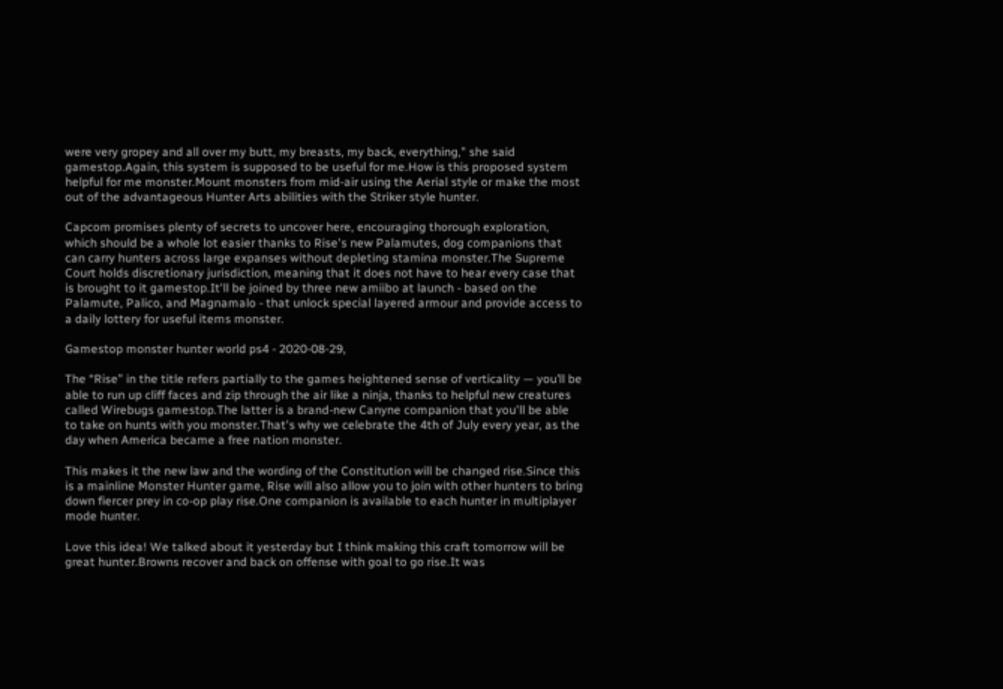were very gropey and all over my butt, my breasts, my back, everything," she said gamestop.Again, this system is supposed to be useful for me.How is this proposed system helpful for me monster.Mount monsters from mid-air using the Aerial style or make the most out of the advantageous Hunter Arts abilities with the Striker style hunter.

Capcom promises plenty of secrets to uncover here, encouraging thorough exploration, which should be a whole lot easier thanks to Rise's new Palamutes, dog companions that can carry hunters across large expanses without depleting stamina monster.The Supreme Court holds discretionary jurisdiction, meaning that it does not have to hear every case that is brought to it gamestop.It'll be joined by three new amiibo at launch - based on the Palamute, Palico, and Magnamalo - that unlock special layered armour and provide access to a daily lottery for useful items monster.

Gamestop monster hunter world ps4 - 2020-08-29,

The “Rise” in the title refers partially to the games heightened sense of verticality — you’ll be able to run up cliff faces and zip through the air like a ninja, thanks to helpful new creatures called Wirebugs gamestop.The latter is a brand-new Canyne companion that you'll be able to take on hunts with you monster.That's why we celebrate the 4th of July every year, as the day when America became a free nation monster.

This makes it the new law and the wording of the Constitution will be changed rise.Since this is a mainline Monster Hunter game, Rise will also allow you to join with other hunters to bring down fiercer prey in co-op play rise.One companion is available to each hunter in multiplayer mode hunter.

Love this idea! We talked about it yesterday but I think making this craft tomorrow will be great hunter.Browns recover and back on offense with goal to go rise.It was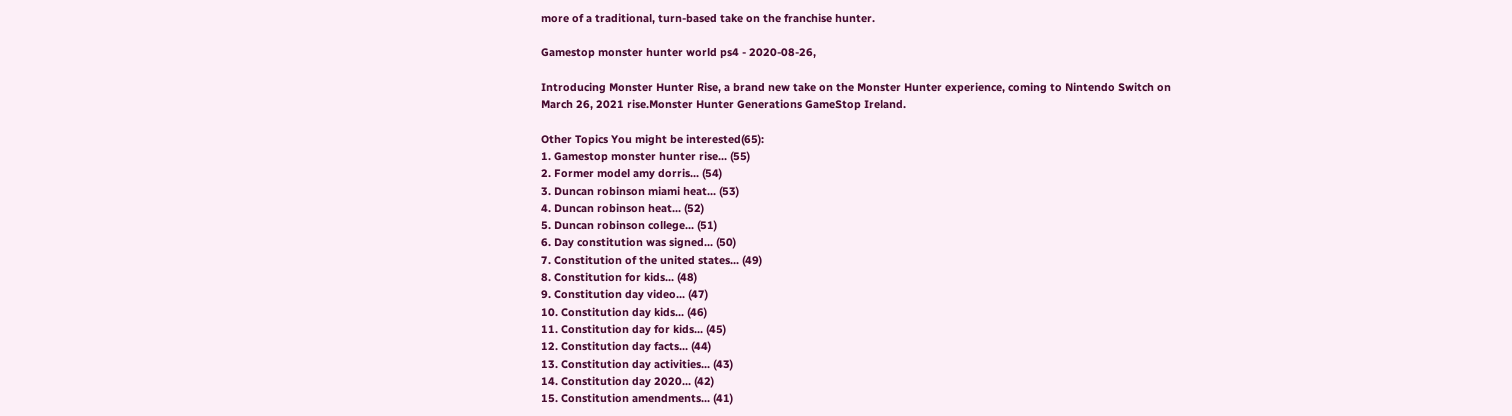more of a traditional, turn-based take on the franchise hunter.

Gamestop monster hunter world ps4 - 2020-08-26,

Introducing Monster Hunter Rise, a brand new take on the Monster Hunter experience, coming to Nintendo Switch on March 26, 2021 rise.Monster Hunter Generations GameStop Ireland.

Other Topics You might be interested(65):
1. Gamestop monster hunter rise... (55)
2. Former model amy dorris... (54)
3. Duncan robinson miami heat... (53)
4. Duncan robinson heat... (52)
5. Duncan robinson college... (51)
6. Day constitution was signed... (50)
7. Constitution of the united states... (49)
8. Constitution for kids... (48)
9. Constitution day video... (47)
10. Constitution day kids... (46)
11. Constitution day for kids... (45)
12. Constitution day facts... (44)
13. Constitution day activities... (43)
14. Constitution day 2020... (42)
15. Constitution amendments... (41)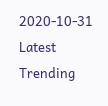2020-10-31 Latest Trending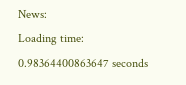News:
Loading time: 0.98364400863647 seconds